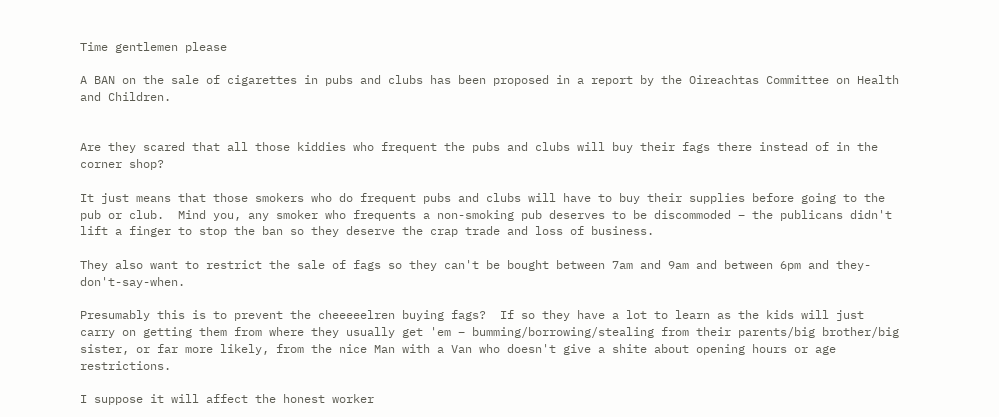Time gentlemen please

A BAN on the sale of cigarettes in pubs and clubs has been proposed in a report by the Oireachtas Committee on Health and Children.


Are they scared that all those kiddies who frequent the pubs and clubs will buy their fags there instead of in the corner shop?

It just means that those smokers who do frequent pubs and clubs will have to buy their supplies before going to the pub or club.  Mind you, any smoker who frequents a non-smoking pub deserves to be discommoded – the publicans didn't lift a finger to stop the ban so they deserve the crap trade and loss of business.

They also want to restrict the sale of fags so they can't be bought between 7am and 9am and between 6pm and they-don't-say-when.

Presumably this is to prevent the cheeeeelren buying fags?  If so they have a lot to learn as the kids will just carry on getting them from where they usually get 'em – bumming/borrowing/stealing from their parents/big brother/big sister, or far more likely, from the nice Man with a Van who doesn't give a shite about opening hours or age restrictions.

I suppose it will affect the honest worker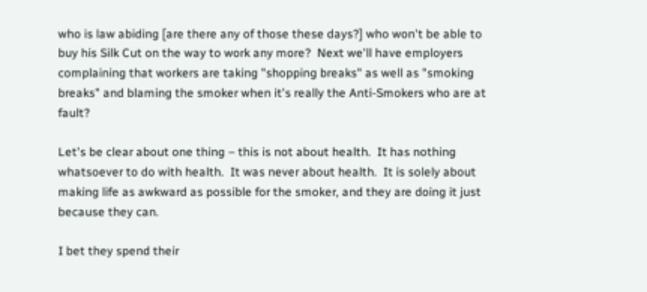who is law abiding [are there any of those these days?] who won't be able to buy his Silk Cut on the way to work any more?  Next we'll have employers complaining that workers are taking "shopping breaks" as well as "smoking breaks" and blaming the smoker when it's really the Anti-Smokers who are at fault?

Let's be clear about one thing – this is not about health.  It has nothing whatsoever to do with health.  It was never about health.  It is solely about making life as awkward as possible for the smoker, and they are doing it just because they can.

I bet they spend their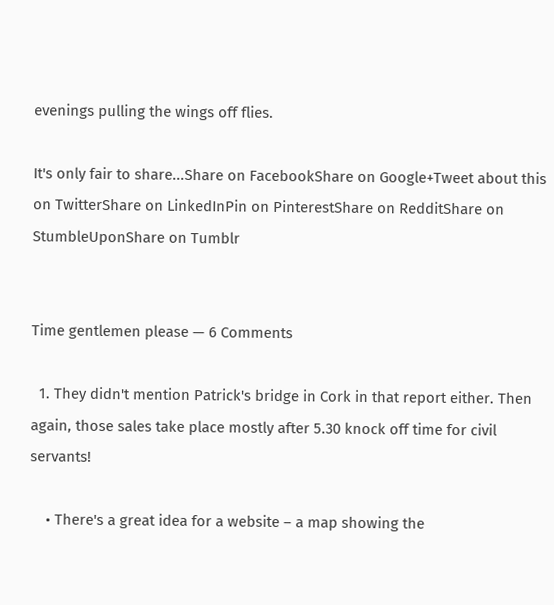evenings pulling the wings off flies.

It's only fair to share...Share on FacebookShare on Google+Tweet about this on TwitterShare on LinkedInPin on PinterestShare on RedditShare on StumbleUponShare on Tumblr


Time gentlemen please — 6 Comments

  1. They didn't mention Patrick's bridge in Cork in that report either. Then again, those sales take place mostly after 5.30 knock off time for civil servants!

    • There's a great idea for a website – a map showing the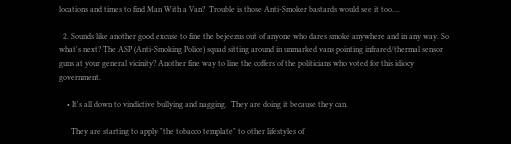locations and times to find Man With a Van?  Trouble is those Anti-Smoker bastards would see it too….

  2. Sounds like another good excuse to fine the bejeezus out of anyone who dares smoke anywhere and in any way. So what's next? The ASP (Anti-Smoking Police) squad sitting around in unmarked vans pointing infrared/thermal sensor guns at your general vicinity? Another fine way to line the coffers of the politicians who voted for this idiocy government.

    • It's all down to vindictive bullying and nagging.  They are doing it because they can.

      They are starting to apply "the tobacco template" to other lifestyles of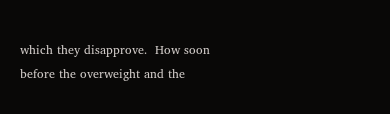which they disapprove.  How soon before the overweight and the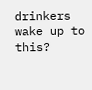drinkers wake up to this?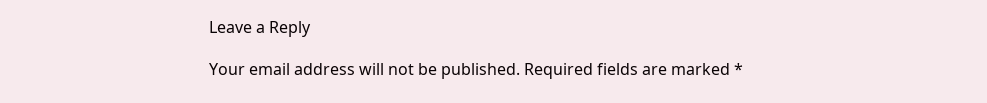Leave a Reply

Your email address will not be published. Required fields are marked *